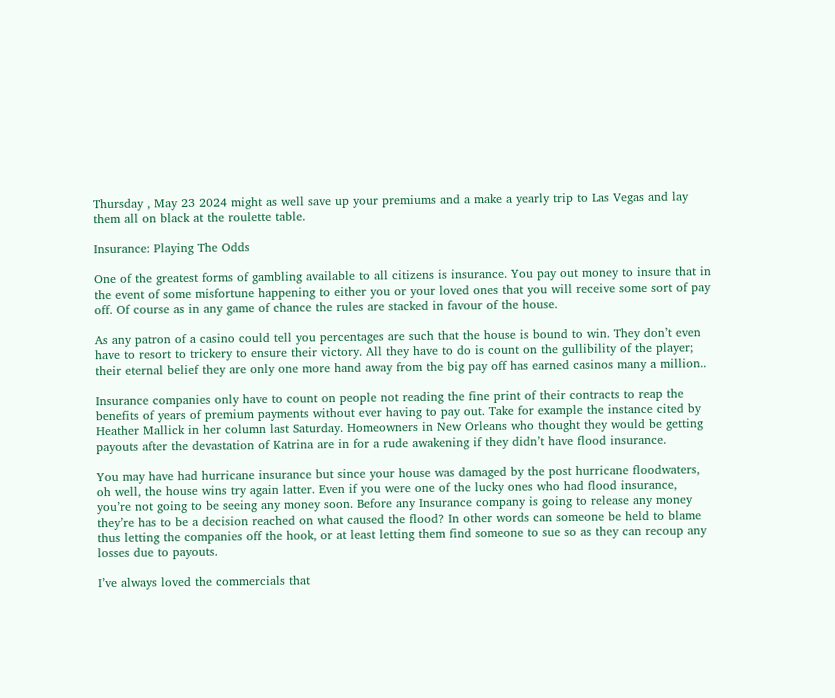Thursday , May 23 2024 might as well save up your premiums and a make a yearly trip to Las Vegas and lay them all on black at the roulette table.

Insurance: Playing The Odds

One of the greatest forms of gambling available to all citizens is insurance. You pay out money to insure that in the event of some misfortune happening to either you or your loved ones that you will receive some sort of pay off. Of course as in any game of chance the rules are stacked in favour of the house.

As any patron of a casino could tell you percentages are such that the house is bound to win. They don’t even have to resort to trickery to ensure their victory. All they have to do is count on the gullibility of the player; their eternal belief they are only one more hand away from the big pay off has earned casinos many a million..

Insurance companies only have to count on people not reading the fine print of their contracts to reap the benefits of years of premium payments without ever having to pay out. Take for example the instance cited by Heather Mallick in her column last Saturday. Homeowners in New Orleans who thought they would be getting payouts after the devastation of Katrina are in for a rude awakening if they didn’t have flood insurance.

You may have had hurricane insurance but since your house was damaged by the post hurricane floodwaters, oh well, the house wins try again latter. Even if you were one of the lucky ones who had flood insurance, you’re not going to be seeing any money soon. Before any Insurance company is going to release any money they’re has to be a decision reached on what caused the flood? In other words can someone be held to blame thus letting the companies off the hook, or at least letting them find someone to sue so as they can recoup any losses due to payouts.

I’ve always loved the commercials that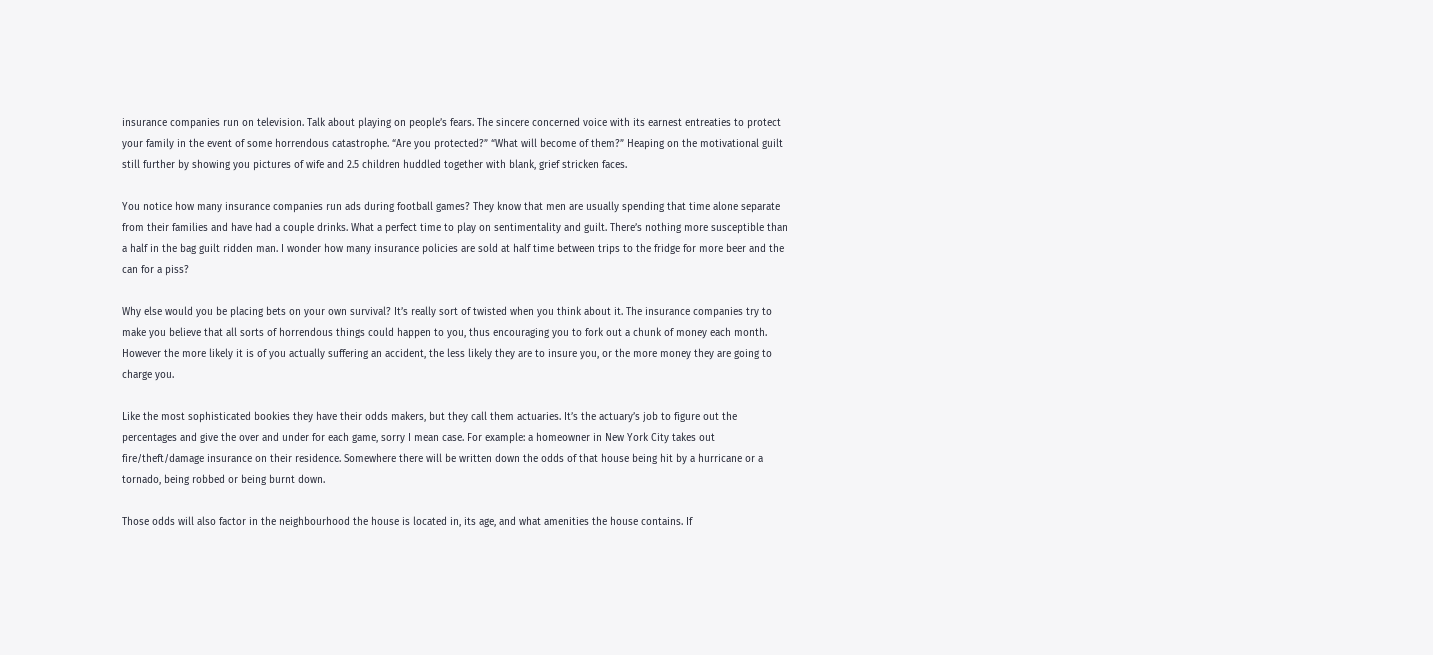insurance companies run on television. Talk about playing on people’s fears. The sincere concerned voice with its earnest entreaties to protect your family in the event of some horrendous catastrophe. “Are you protected?” “What will become of them?” Heaping on the motivational guilt still further by showing you pictures of wife and 2.5 children huddled together with blank, grief stricken faces.

You notice how many insurance companies run ads during football games? They know that men are usually spending that time alone separate from their families and have had a couple drinks. What a perfect time to play on sentimentality and guilt. There’s nothing more susceptible than a half in the bag guilt ridden man. I wonder how many insurance policies are sold at half time between trips to the fridge for more beer and the can for a piss?

Why else would you be placing bets on your own survival? It’s really sort of twisted when you think about it. The insurance companies try to make you believe that all sorts of horrendous things could happen to you, thus encouraging you to fork out a chunk of money each month. However the more likely it is of you actually suffering an accident, the less likely they are to insure you, or the more money they are going to charge you.

Like the most sophisticated bookies they have their odds makers, but they call them actuaries. It’s the actuary’s job to figure out the percentages and give the over and under for each game, sorry I mean case. For example: a homeowner in New York City takes out fire/theft/damage insurance on their residence. Somewhere there will be written down the odds of that house being hit by a hurricane or a tornado, being robbed or being burnt down.

Those odds will also factor in the neighbourhood the house is located in, its age, and what amenities the house contains. If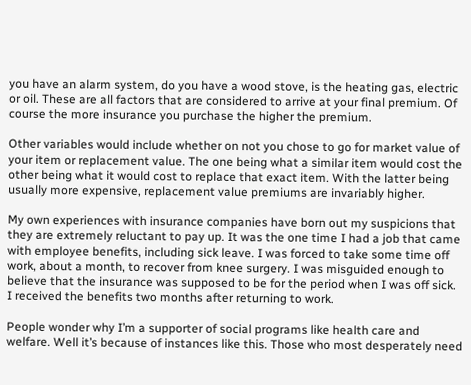you have an alarm system, do you have a wood stove, is the heating gas, electric or oil. These are all factors that are considered to arrive at your final premium. Of course the more insurance you purchase the higher the premium.

Other variables would include whether on not you chose to go for market value of your item or replacement value. The one being what a similar item would cost the other being what it would cost to replace that exact item. With the latter being usually more expensive, replacement value premiums are invariably higher.

My own experiences with insurance companies have born out my suspicions that they are extremely reluctant to pay up. It was the one time I had a job that came with employee benefits, including sick leave. I was forced to take some time off work, about a month, to recover from knee surgery. I was misguided enough to believe that the insurance was supposed to be for the period when I was off sick. I received the benefits two months after returning to work.

People wonder why I’m a supporter of social programs like health care and welfare. Well it’s because of instances like this. Those who most desperately need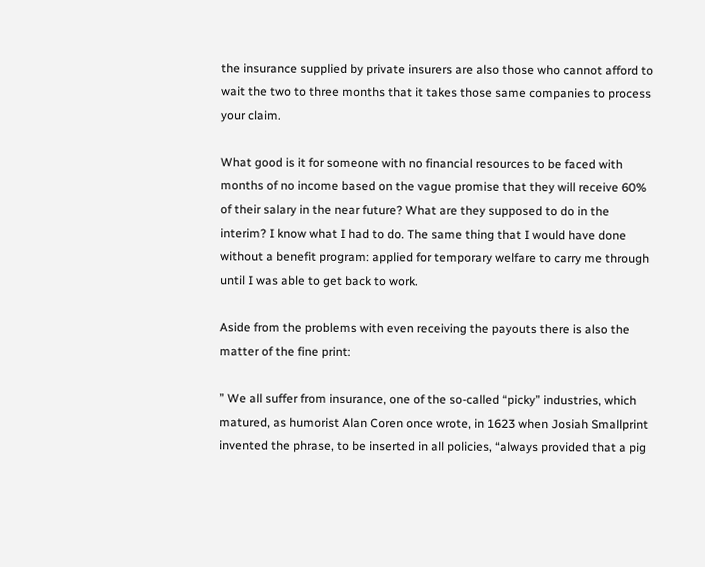the insurance supplied by private insurers are also those who cannot afford to wait the two to three months that it takes those same companies to process your claim.

What good is it for someone with no financial resources to be faced with months of no income based on the vague promise that they will receive 60% of their salary in the near future? What are they supposed to do in the interim? I know what I had to do. The same thing that I would have done without a benefit program: applied for temporary welfare to carry me through until I was able to get back to work.

Aside from the problems with even receiving the payouts there is also the matter of the fine print:

” We all suffer from insurance, one of the so-called “picky” industries, which matured, as humorist Alan Coren once wrote, in 1623 when Josiah Smallprint invented the phrase, to be inserted in all policies, “always provided that a pig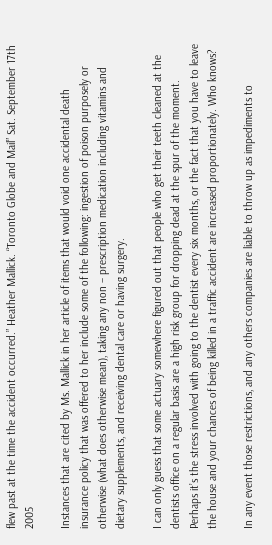flew past at the time the accident occurred.” Heather Mallick. “Toronto Globe and Mail” Sat. September 17th 2005

Instances that are cited by Ms. Mallick in her article of items that would void one accidental death insurance policy that was offered to her include some of the following: ingestion of poison purposely or otherwise (what does otherwise mean), taking any non – prescription medication including vitamins and dietary supplements, and receiving dental care or having surgery.

I can only guess that some actuary somewhere figured out that people who get their teeth cleaned at the dentists office on a regular basis are a high risk group for dropping dead at the spur of the moment. Perhaps it’s the stress involved with going to the dentist every six months, or the fact that you have to leave the house and your chances of being killed in a traffic accident are increased proportionately. Who knows?

In any event those restrictions, and any others companies are liable to throw up as impediments to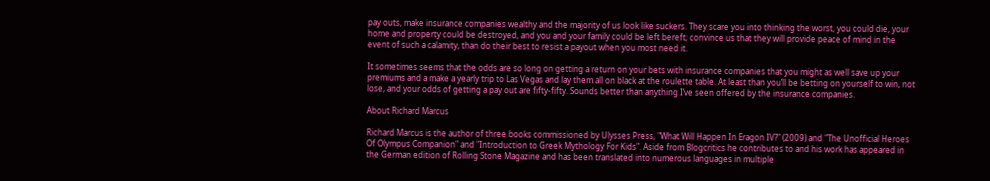pay outs, make insurance companies wealthy and the majority of us look like suckers. They scare you into thinking the worst, you could die, your home and property could be destroyed, and you and your family could be left bereft; convince us that they will provide peace of mind in the event of such a calamity, than do their best to resist a payout when you most need it.

It sometimes seems that the odds are so long on getting a return on your bets with insurance companies that you might as well save up your premiums and a make a yearly trip to Las Vegas and lay them all on black at the roulette table. At least than you’ll be betting on yourself to win, not lose, and your odds of getting a pay out are fifty-fifty. Sounds better than anything I’ve seen offered by the insurance companies.

About Richard Marcus

Richard Marcus is the author of three books commissioned by Ulysses Press, "What Will Happen In Eragon IV?" (2009) and "The Unofficial Heroes Of Olympus Companion" and "Introduction to Greek Mythology For Kids". Aside from Blogcritics he contributes to and his work has appeared in the German edition of Rolling Stone Magazine and has been translated into numerous languages in multiple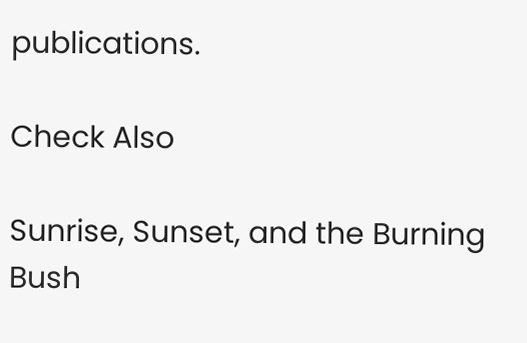publications.

Check Also

Sunrise, Sunset, and the Burning Bush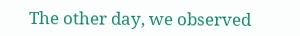The other day, we observed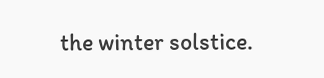the winter solstice.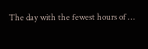The day with the fewest hours of …